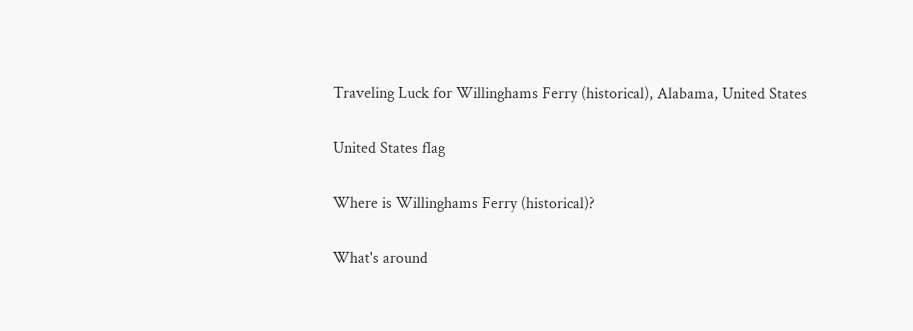Traveling Luck for Willinghams Ferry (historical), Alabama, United States

United States flag

Where is Willinghams Ferry (historical)?

What's around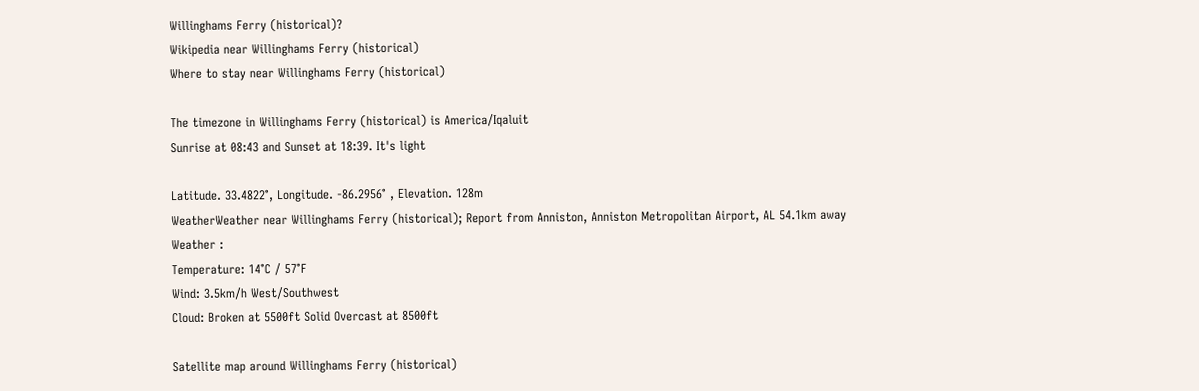Willinghams Ferry (historical)?
Wikipedia near Willinghams Ferry (historical)
Where to stay near Willinghams Ferry (historical)

The timezone in Willinghams Ferry (historical) is America/Iqaluit
Sunrise at 08:43 and Sunset at 18:39. It's light

Latitude. 33.4822°, Longitude. -86.2956° , Elevation. 128m
WeatherWeather near Willinghams Ferry (historical); Report from Anniston, Anniston Metropolitan Airport, AL 54.1km away
Weather :
Temperature: 14°C / 57°F
Wind: 3.5km/h West/Southwest
Cloud: Broken at 5500ft Solid Overcast at 8500ft

Satellite map around Willinghams Ferry (historical)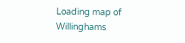Loading map of Willinghams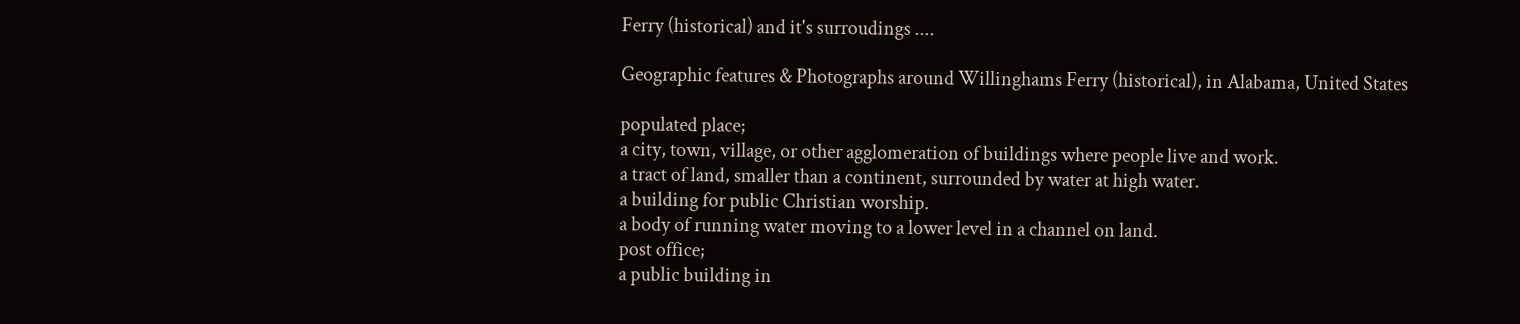Ferry (historical) and it's surroudings ....

Geographic features & Photographs around Willinghams Ferry (historical), in Alabama, United States

populated place;
a city, town, village, or other agglomeration of buildings where people live and work.
a tract of land, smaller than a continent, surrounded by water at high water.
a building for public Christian worship.
a body of running water moving to a lower level in a channel on land.
post office;
a public building in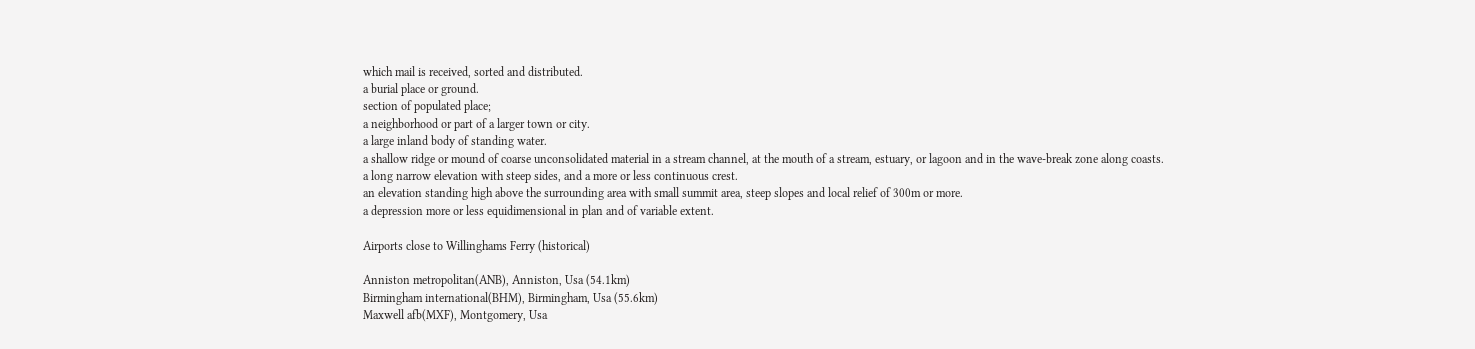which mail is received, sorted and distributed.
a burial place or ground.
section of populated place;
a neighborhood or part of a larger town or city.
a large inland body of standing water.
a shallow ridge or mound of coarse unconsolidated material in a stream channel, at the mouth of a stream, estuary, or lagoon and in the wave-break zone along coasts.
a long narrow elevation with steep sides, and a more or less continuous crest.
an elevation standing high above the surrounding area with small summit area, steep slopes and local relief of 300m or more.
a depression more or less equidimensional in plan and of variable extent.

Airports close to Willinghams Ferry (historical)

Anniston metropolitan(ANB), Anniston, Usa (54.1km)
Birmingham international(BHM), Birmingham, Usa (55.6km)
Maxwell afb(MXF), Montgomery, Usa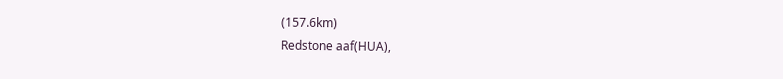(157.6km)
Redstone aaf(HUA),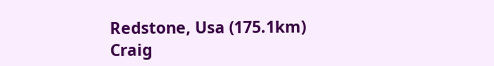Redstone, Usa (175.1km)
Craig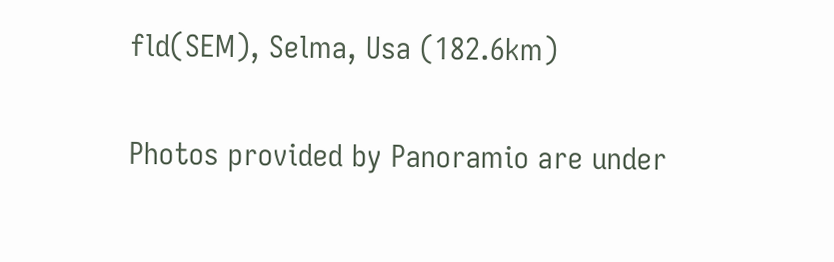fld(SEM), Selma, Usa (182.6km)

Photos provided by Panoramio are under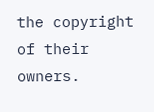the copyright of their owners.